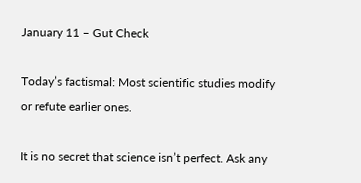January 11 – Gut Check

Today’s factismal: Most scientific studies modify or refute earlier ones.

It is no secret that science isn’t perfect. Ask any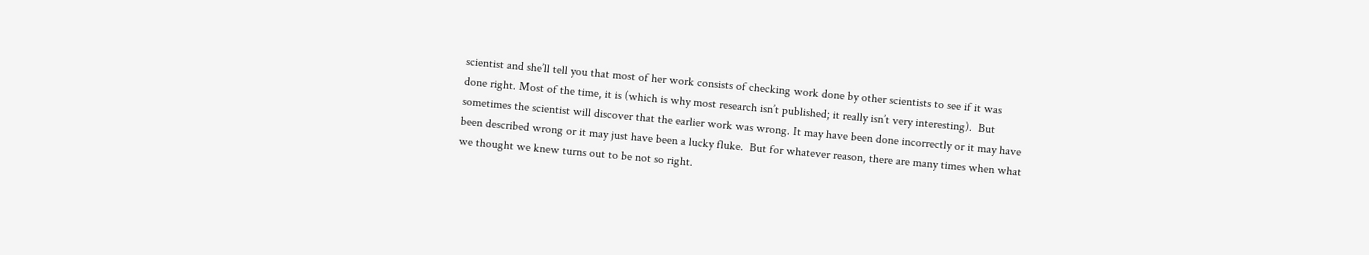scientist and she’ll tell you that most of her work consists of checking work done by other scientists to see if it was done right. Most of the time, it is (which is why most research isn’t published; it really isn’t very interesting).  But sometimes the scientist will discover that the earlier work was wrong. It may have been done incorrectly or it may have been described wrong or it may just have been a lucky fluke.  But for whatever reason, there are many times when what we thought we knew turns out to be not so right.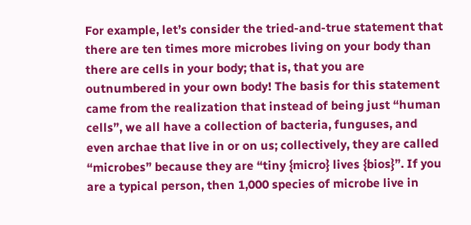For example, let’s consider the tried-and-true statement that there are ten times more microbes living on your body than there are cells in your body; that is, that you are outnumbered in your own body! The basis for this statement came from the realization that instead of being just “human cells”, we all have a collection of bacteria, funguses, and even archae that live in or on us; collectively, they are called “microbes” because they are “tiny {micro} lives {bios}”. If you are a typical person, then 1,000 species of microbe live in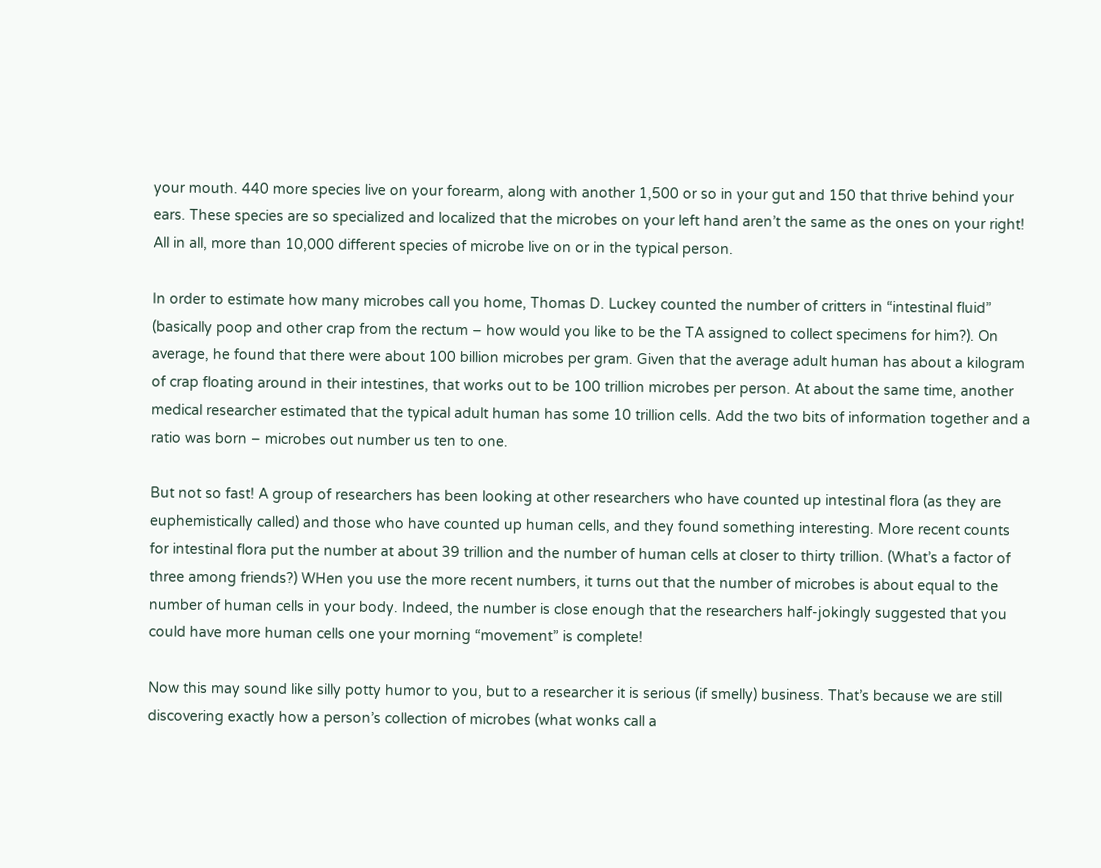your mouth. 440 more species live on your forearm, along with another 1,500 or so in your gut and 150 that thrive behind your ears. These species are so specialized and localized that the microbes on your left hand aren’t the same as the ones on your right! All in all, more than 10,000 different species of microbe live on or in the typical person.

In order to estimate how many microbes call you home, Thomas D. Luckey counted the number of critters in “intestinal fluid” (basically poop and other crap from the rectum – how would you like to be the TA assigned to collect specimens for him?). On average, he found that there were about 100 billion microbes per gram. Given that the average adult human has about a kilogram of crap floating around in their intestines, that works out to be 100 trillion microbes per person. At about the same time, another medical researcher estimated that the typical adult human has some 10 trillion cells. Add the two bits of information together and a ratio was born – microbes out number us ten to one.

But not so fast! A group of researchers has been looking at other researchers who have counted up intestinal flora (as they are euphemistically called) and those who have counted up human cells, and they found something interesting. More recent counts for intestinal flora put the number at about 39 trillion and the number of human cells at closer to thirty trillion. (What’s a factor of three among friends?) WHen you use the more recent numbers, it turns out that the number of microbes is about equal to the number of human cells in your body. Indeed, the number is close enough that the researchers half-jokingly suggested that you could have more human cells one your morning “movement” is complete!

Now this may sound like silly potty humor to you, but to a researcher it is serious (if smelly) business. That’s because we are still discovering exactly how a person’s collection of microbes (what wonks call a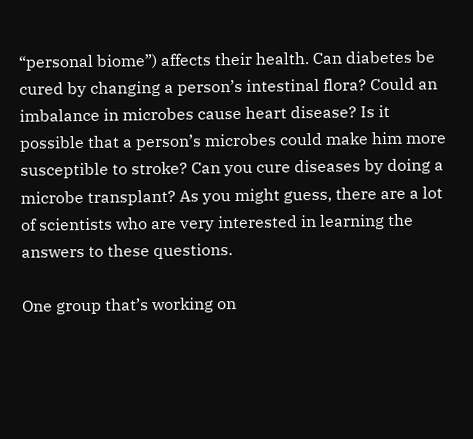“personal biome”) affects their health. Can diabetes be cured by changing a person’s intestinal flora? Could an imbalance in microbes cause heart disease? Is it possible that a person’s microbes could make him more susceptible to stroke? Can you cure diseases by doing a microbe transplant? As you might guess, there are a lot of scientists who are very interested in learning the answers to these questions.

One group that’s working on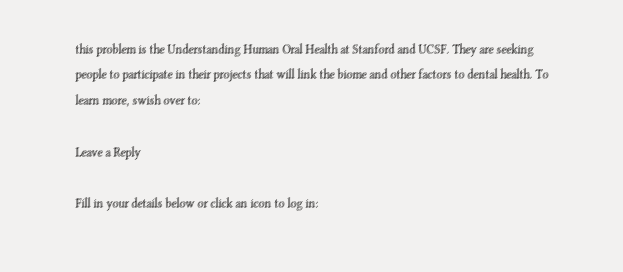this problem is the Understanding Human Oral Health at Stanford and UCSF. They are seeking people to participate in their projects that will link the biome and other factors to dental health. To learn more, swish over to:

Leave a Reply

Fill in your details below or click an icon to log in: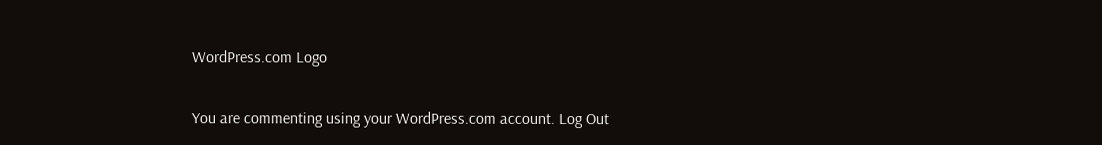WordPress.com Logo

You are commenting using your WordPress.com account. Log Out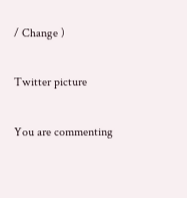/ Change )

Twitter picture

You are commenting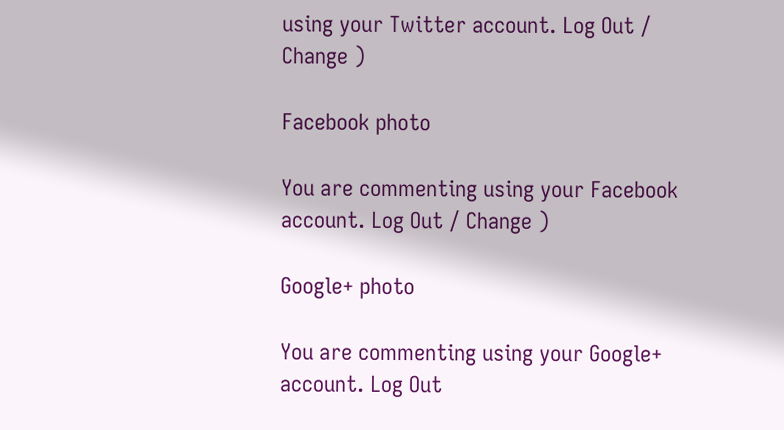using your Twitter account. Log Out / Change )

Facebook photo

You are commenting using your Facebook account. Log Out / Change )

Google+ photo

You are commenting using your Google+ account. Log Out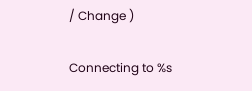/ Change )

Connecting to %s